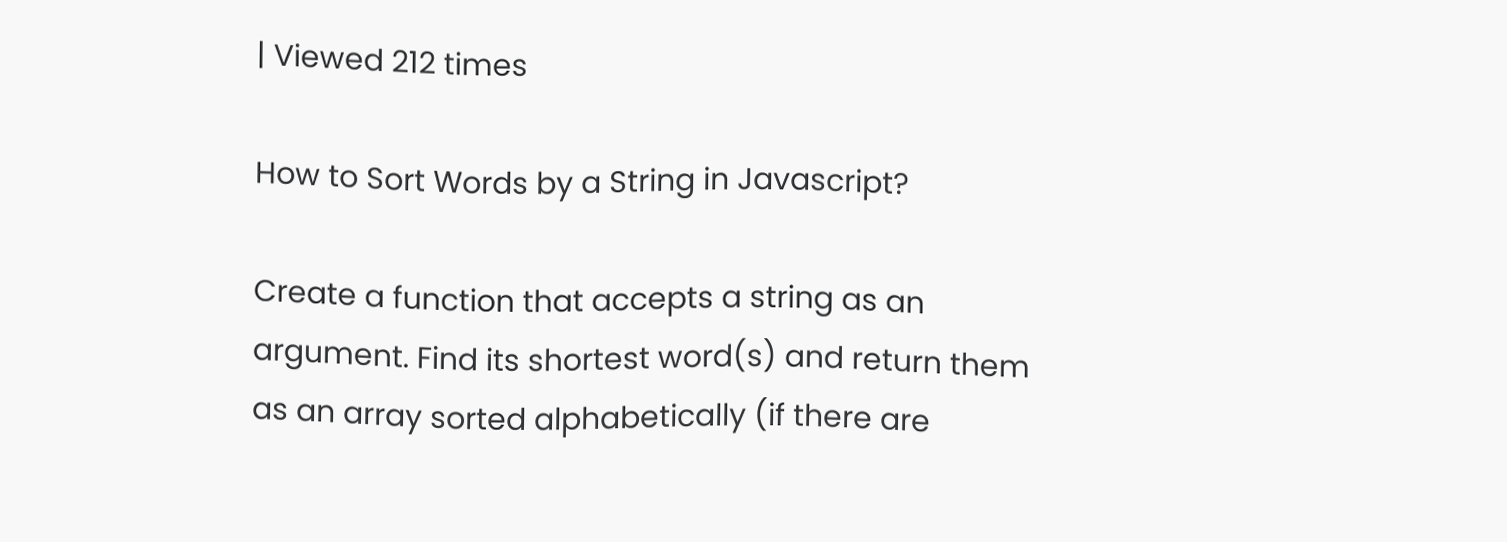| Viewed 212 times

How to Sort Words by a String in Javascript?

Create a function that accepts a string as an argument. Find its shortest word(s) and return them as an array sorted alphabetically (if there are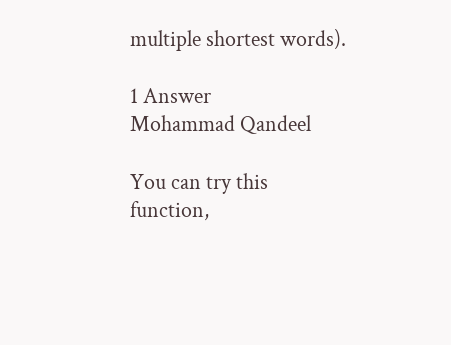multiple shortest words).

1 Answer
Mohammad Qandeel

You can try this function,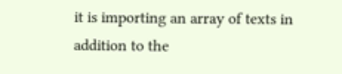it is importing an array of texts in addition to the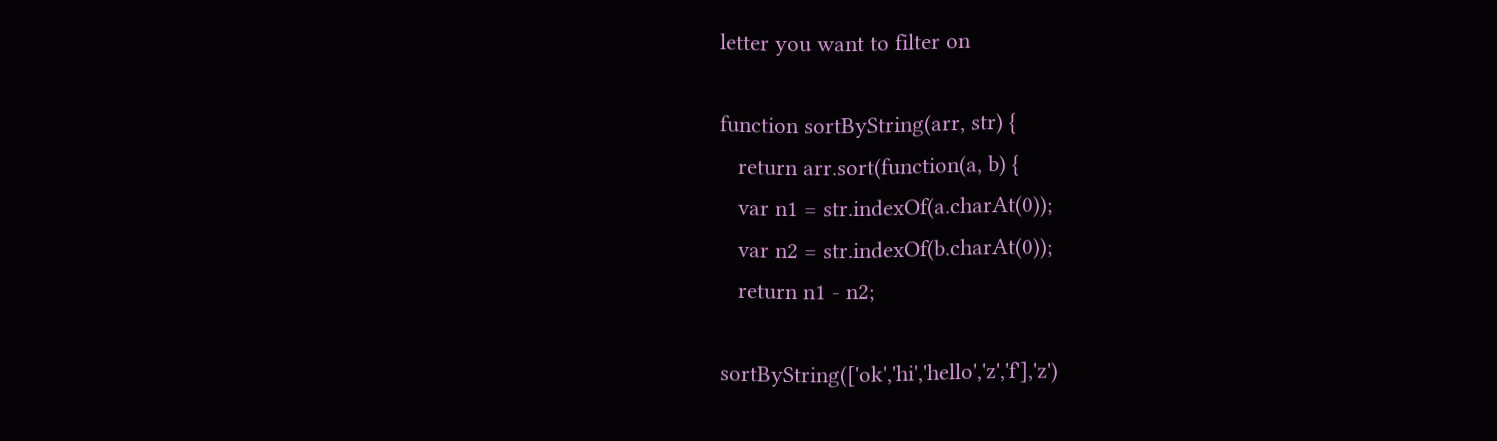letter you want to filter on

function sortByString(arr, str) {
   return arr.sort(function(a, b) {
   var n1 = str.indexOf(a.charAt(0));
   var n2 = str.indexOf(b.charAt(0));
   return n1 - n2;

sortByString(['ok','hi','hello','z','f'],'z')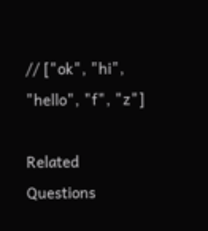// ["ok", "hi", "hello", "f", "z"]

Related Questions